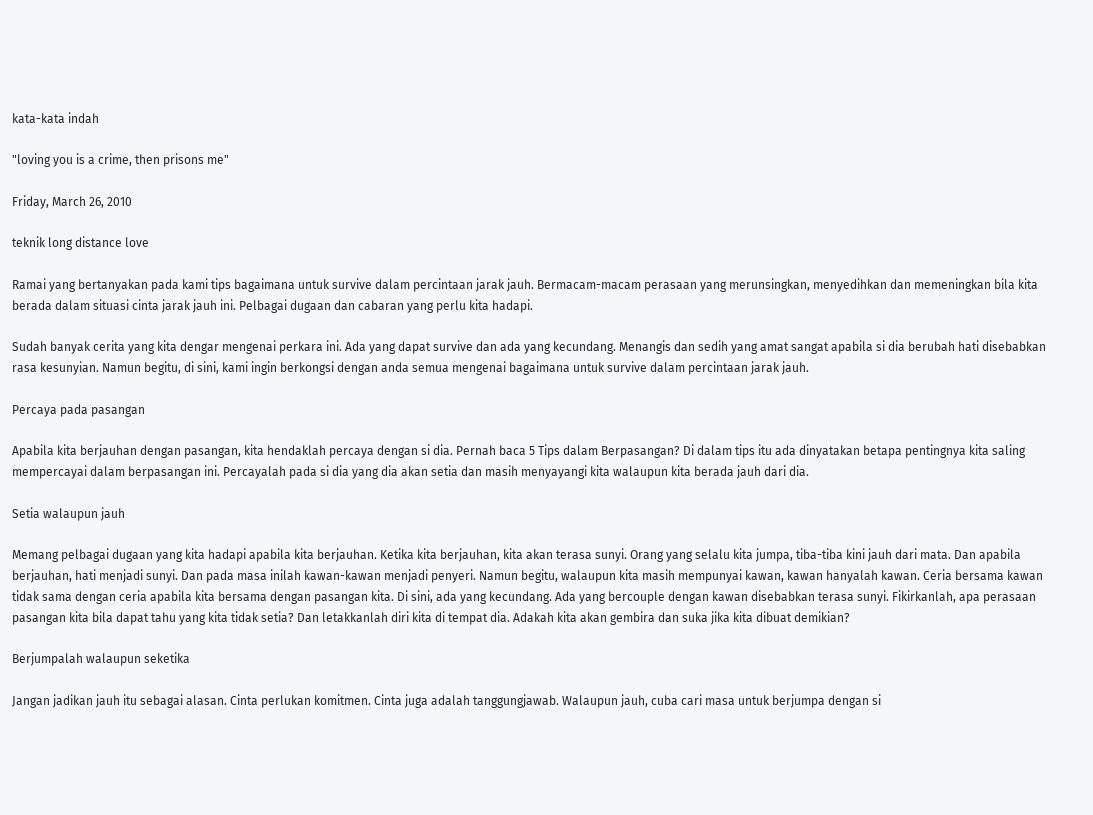kata-kata indah

"loving you is a crime, then prisons me"

Friday, March 26, 2010

teknik long distance love

Ramai yang bertanyakan pada kami tips bagaimana untuk survive dalam percintaan jarak jauh. Bermacam-macam perasaan yang merunsingkan, menyedihkan dan memeningkan bila kita berada dalam situasi cinta jarak jauh ini. Pelbagai dugaan dan cabaran yang perlu kita hadapi.

Sudah banyak cerita yang kita dengar mengenai perkara ini. Ada yang dapat survive dan ada yang kecundang. Menangis dan sedih yang amat sangat apabila si dia berubah hati disebabkan rasa kesunyian. Namun begitu, di sini, kami ingin berkongsi dengan anda semua mengenai bagaimana untuk survive dalam percintaan jarak jauh.

Percaya pada pasangan

Apabila kita berjauhan dengan pasangan, kita hendaklah percaya dengan si dia. Pernah baca 5 Tips dalam Berpasangan? Di dalam tips itu ada dinyatakan betapa pentingnya kita saling mempercayai dalam berpasangan ini. Percayalah pada si dia yang dia akan setia dan masih menyayangi kita walaupun kita berada jauh dari dia.

Setia walaupun jauh

Memang pelbagai dugaan yang kita hadapi apabila kita berjauhan. Ketika kita berjauhan, kita akan terasa sunyi. Orang yang selalu kita jumpa, tiba-tiba kini jauh dari mata. Dan apabila berjauhan, hati menjadi sunyi. Dan pada masa inilah kawan-kawan menjadi penyeri. Namun begitu, walaupun kita masih mempunyai kawan, kawan hanyalah kawan. Ceria bersama kawan tidak sama dengan ceria apabila kita bersama dengan pasangan kita. Di sini, ada yang kecundang. Ada yang bercouple dengan kawan disebabkan terasa sunyi. Fikirkanlah, apa perasaan pasangan kita bila dapat tahu yang kita tidak setia? Dan letakkanlah diri kita di tempat dia. Adakah kita akan gembira dan suka jika kita dibuat demikian?

Berjumpalah walaupun seketika

Jangan jadikan jauh itu sebagai alasan. Cinta perlukan komitmen. Cinta juga adalah tanggungjawab. Walaupun jauh, cuba cari masa untuk berjumpa dengan si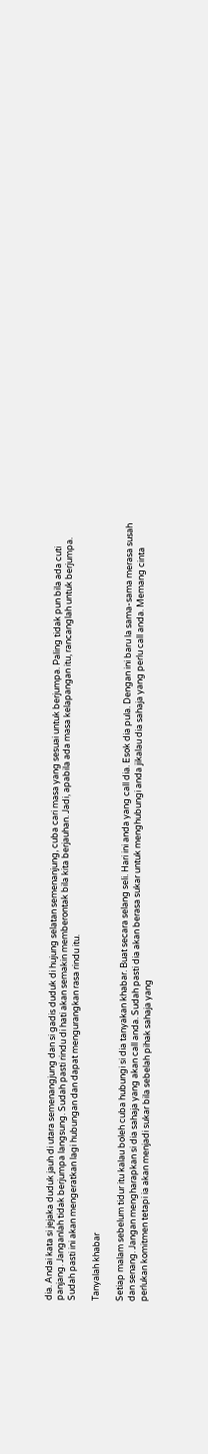dia. Andai kata si jejaka duduk jauh di utara semenangjung dan si gadis duduk di hujung selatan semenanjung, cuba cari masa yang sesuai untuk berjumpa. Paling tidak pun bila ada cuti panjang. Janganlah tidak berjumpa langsung. Sudah pasti rindu di hati akan semakin memberontak bila kita berjauhan. Jadi, apabila ada masa kelapangan itu, rancanglah untuk berjumpa. Sudah pasti ini akan mengeratkan lagi hubungan dan dapat mengurangkan rasa rindu itu.

Tanyalah khabar

Setiap malam sebelum tidur itu kalau boleh cuba hubungi si dia tanyakan khabar. Buat secara selang seli. Hari ini anda yang call dia. Esok dia pula. Dengan ini baru la sama-sama merasa susah dan senang. Jangan mengharapkan si dia sahaja yang akan call anda. Sudah pasti dia akan berasa sukar untuk menghubungi anda jikalau dia sahaja yang perlu call anda. Memang cinta perlukan komitmen tetapi ia akan menjadi sukar bila sebelah pihak sahaja yang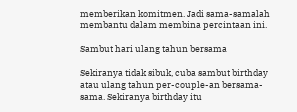memberikan komitmen. Jadi sama-samalah membantu dalam membina percintaan ini.

Sambut hari ulang tahun bersama

Sekiranya tidak sibuk, cuba sambut birthday atau ulang tahun per-couple-an bersama-sama. Sekiranya birthday itu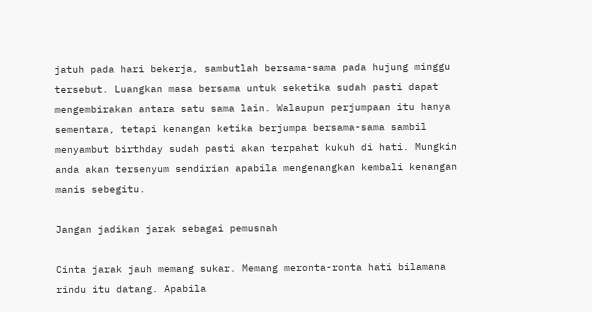jatuh pada hari bekerja, sambutlah bersama-sama pada hujung minggu tersebut. Luangkan masa bersama untuk seketika sudah pasti dapat mengembirakan antara satu sama lain. Walaupun perjumpaan itu hanya sementara, tetapi kenangan ketika berjumpa bersama-sama sambil menyambut birthday sudah pasti akan terpahat kukuh di hati. Mungkin anda akan tersenyum sendirian apabila mengenangkan kembali kenangan manis sebegitu.

Jangan jadikan jarak sebagai pemusnah

Cinta jarak jauh memang sukar. Memang meronta-ronta hati bilamana rindu itu datang. Apabila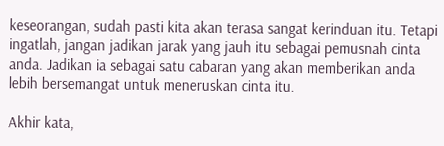keseorangan, sudah pasti kita akan terasa sangat kerinduan itu. Tetapi ingatlah, jangan jadikan jarak yang jauh itu sebagai pemusnah cinta anda. Jadikan ia sebagai satu cabaran yang akan memberikan anda lebih bersemangat untuk meneruskan cinta itu.

Akhir kata,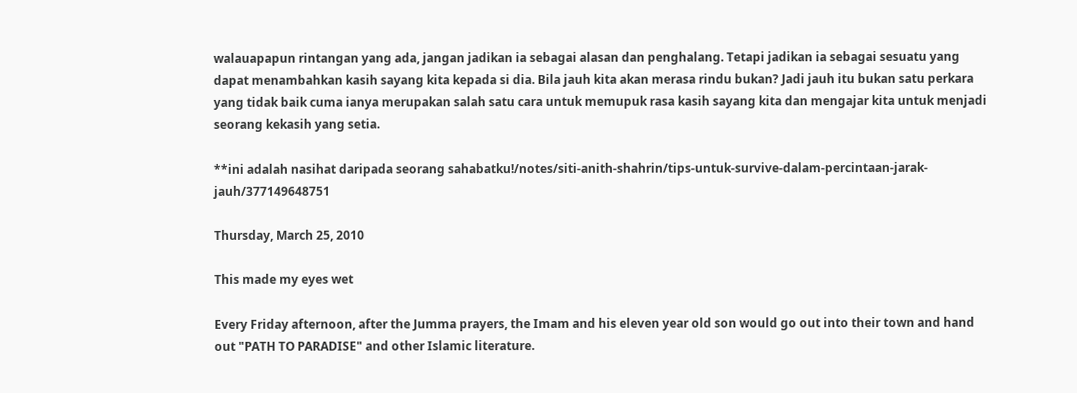walauapapun rintangan yang ada, jangan jadikan ia sebagai alasan dan penghalang. Tetapi jadikan ia sebagai sesuatu yang dapat menambahkan kasih sayang kita kepada si dia. Bila jauh kita akan merasa rindu bukan? Jadi jauh itu bukan satu perkara yang tidak baik cuma ianya merupakan salah satu cara untuk memupuk rasa kasih sayang kita dan mengajar kita untuk menjadi seorang kekasih yang setia.

**ini adalah nasihat daripada seorang sahabatku!/notes/siti-anith-shahrin/tips-untuk-survive-dalam-percintaan-jarak-jauh/377149648751

Thursday, March 25, 2010

This made my eyes wet

Every Friday afternoon, after the Jumma prayers, the Imam and his eleven year old son would go out into their town and hand out "PATH TO PARADISE" and other Islamic literature.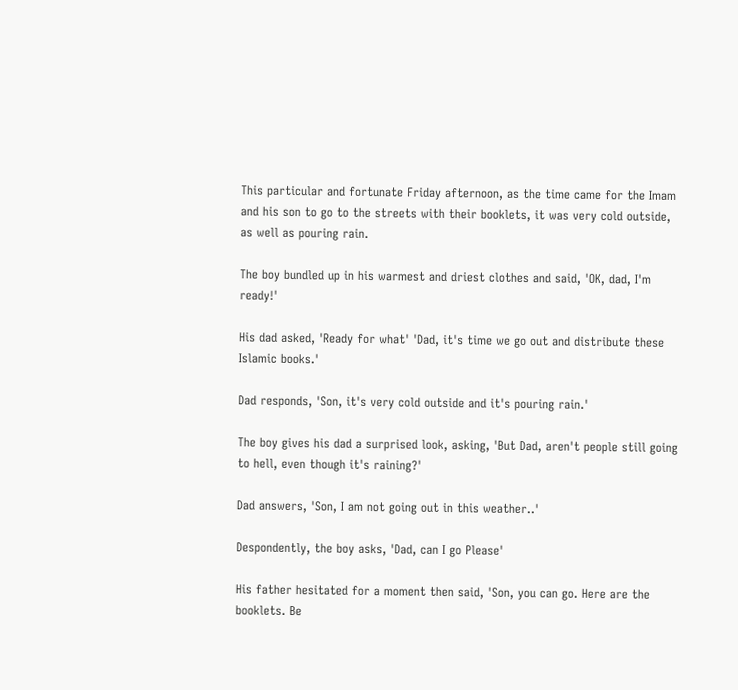This particular and fortunate Friday afternoon, as the time came for the Imam and his son to go to the streets with their booklets, it was very cold outside, as well as pouring rain.

The boy bundled up in his warmest and driest clothes and said, 'OK, dad, I'm ready!'

His dad asked, 'Ready for what' 'Dad, it's time we go out and distribute these Islamic books.'

Dad responds, 'Son, it's very cold outside and it's pouring rain.'

The boy gives his dad a surprised look, asking, 'But Dad, aren't people still going to hell, even though it's raining?'

Dad answers, 'Son, I am not going out in this weather..'

Despondently, the boy asks, 'Dad, can I go Please'

His father hesitated for a moment then said, 'Son, you can go. Here are the booklets. Be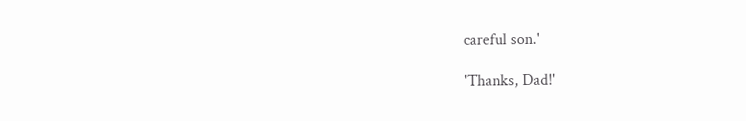careful son.'

'Thanks, Dad!'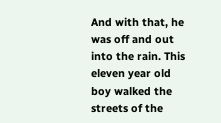And with that, he was off and out into the rain. This eleven year old boy walked the streets of the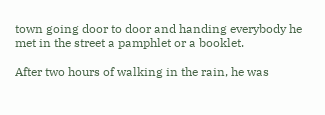town going door to door and handing everybody he met in the street a pamphlet or a booklet.

After two hours of walking in the rain, he was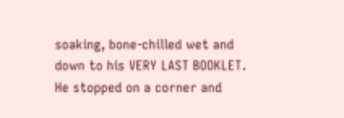soaking, bone-chilled wet and down to his VERY LAST BOOKLET. He stopped on a corner and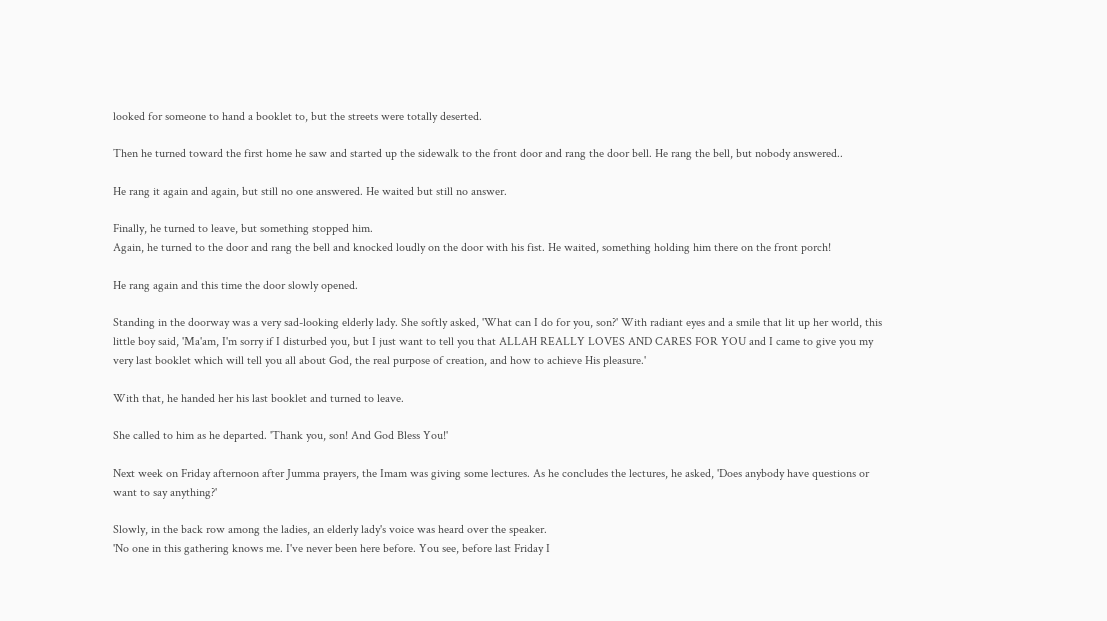looked for someone to hand a booklet to, but the streets were totally deserted.

Then he turned toward the first home he saw and started up the sidewalk to the front door and rang the door bell. He rang the bell, but nobody answered..

He rang it again and again, but still no one answered. He waited but still no answer.

Finally, he turned to leave, but something stopped him.
Again, he turned to the door and rang the bell and knocked loudly on the door with his fist. He waited, something holding him there on the front porch!

He rang again and this time the door slowly opened.

Standing in the doorway was a very sad-looking elderly lady. She softly asked, 'What can I do for you, son?' With radiant eyes and a smile that lit up her world, this little boy said, 'Ma'am, I'm sorry if I disturbed you, but I just want to tell you that ALLAH REALLY LOVES AND CARES FOR YOU and I came to give you my very last booklet which will tell you all about God, the real purpose of creation, and how to achieve His pleasure.'

With that, he handed her his last booklet and turned to leave.

She called to him as he departed. 'Thank you, son! And God Bless You!'

Next week on Friday afternoon after Jumma prayers, the Imam was giving some lectures. As he concludes the lectures, he asked, 'Does anybody have questions or want to say anything?'

Slowly, in the back row among the ladies, an elderly lady's voice was heard over the speaker.
'No one in this gathering knows me. I've never been here before. You see, before last Friday I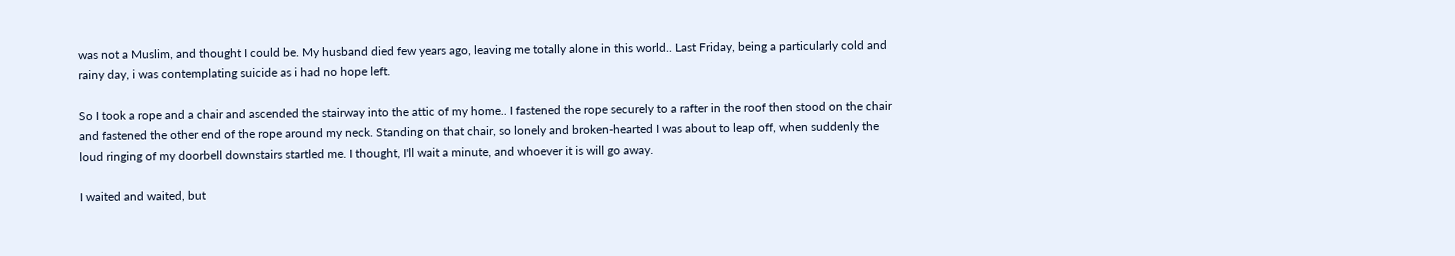was not a Muslim, and thought I could be. My husband died few years ago, leaving me totally alone in this world.. Last Friday, being a particularly cold and rainy day, i was contemplating suicide as i had no hope left.

So I took a rope and a chair and ascended the stairway into the attic of my home.. I fastened the rope securely to a rafter in the roof then stood on the chair and fastened the other end of the rope around my neck. Standing on that chair, so lonely and broken-hearted I was about to leap off, when suddenly the loud ringing of my doorbell downstairs startled me. I thought, I'll wait a minute, and whoever it is will go away.

I waited and waited, but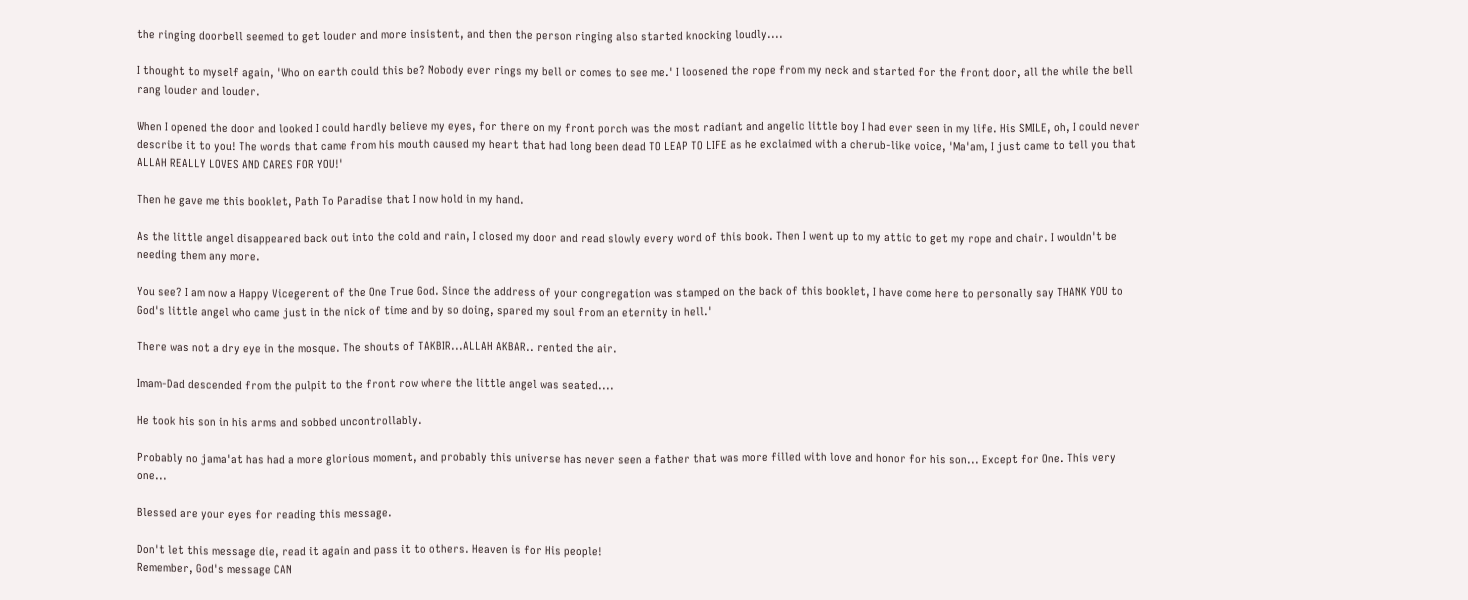the ringing doorbell seemed to get louder and more insistent, and then the person ringing also started knocking loudly....

I thought to myself again, 'Who on earth could this be? Nobody ever rings my bell or comes to see me.' I loosened the rope from my neck and started for the front door, all the while the bell rang louder and louder.

When I opened the door and looked I could hardly believe my eyes, for there on my front porch was the most radiant and angelic little boy I had ever seen in my life. His SMILE, oh, I could never describe it to you! The words that came from his mouth caused my heart that had long been dead TO LEAP TO LIFE as he exclaimed with a cherub-like voice, 'Ma'am, I just came to tell you that ALLAH REALLY LOVES AND CARES FOR YOU!'

Then he gave me this booklet, Path To Paradise that I now hold in my hand.

As the little angel disappeared back out into the cold and rain, I closed my door and read slowly every word of this book. Then I went up to my attic to get my rope and chair. I wouldn't be needing them any more.

You see? I am now a Happy Vicegerent of the One True God. Since the address of your congregation was stamped on the back of this booklet, I have come here to personally say THANK YOU to God's little angel who came just in the nick of time and by so doing, spared my soul from an eternity in hell.'

There was not a dry eye in the mosque. The shouts of TAKBIR...ALLAH AKBAR.. rented the air.

Imam-Dad descended from the pulpit to the front row where the little angel was seated....

He took his son in his arms and sobbed uncontrollably.

Probably no jama'at has had a more glorious moment, and probably this universe has never seen a father that was more filled with love and honor for his son... Except for One. This very one...

Blessed are your eyes for reading this message.

Don't let this message die, read it again and pass it to others. Heaven is for His people!
Remember, God's message CAN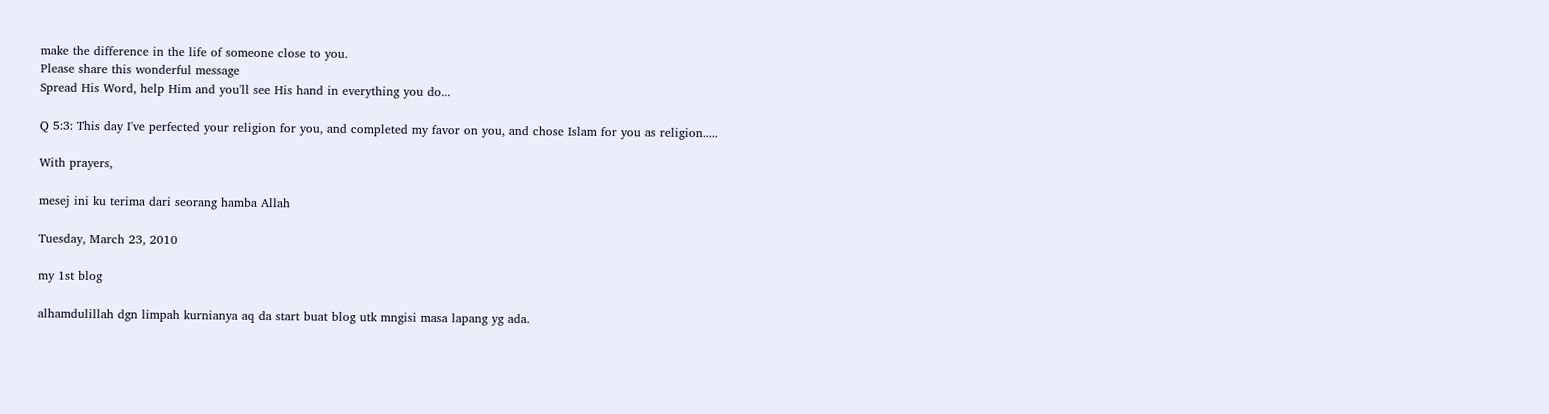make the difference in the life of someone close to you.
Please share this wonderful message
Spread His Word, help Him and you'll see His hand in everything you do...

Q 5:3: This day I've perfected your religion for you, and completed my favor on you, and chose Islam for you as religion.....

With prayers,

mesej ini ku terima dari seorang hamba Allah

Tuesday, March 23, 2010

my 1st blog

alhamdulillah dgn limpah kurnianya aq da start buat blog utk mngisi masa lapang yg ada.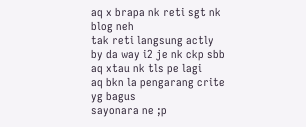aq x brapa nk reti sgt nk blog neh
tak reti langsung actly
by da way i2 je nk ckp sbb aq xtau nk tls pe lagi
aq bkn la pengarang crite yg bagus
sayonara ne ;p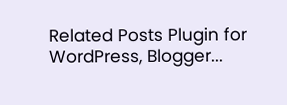Related Posts Plugin for WordPress, Blogger...